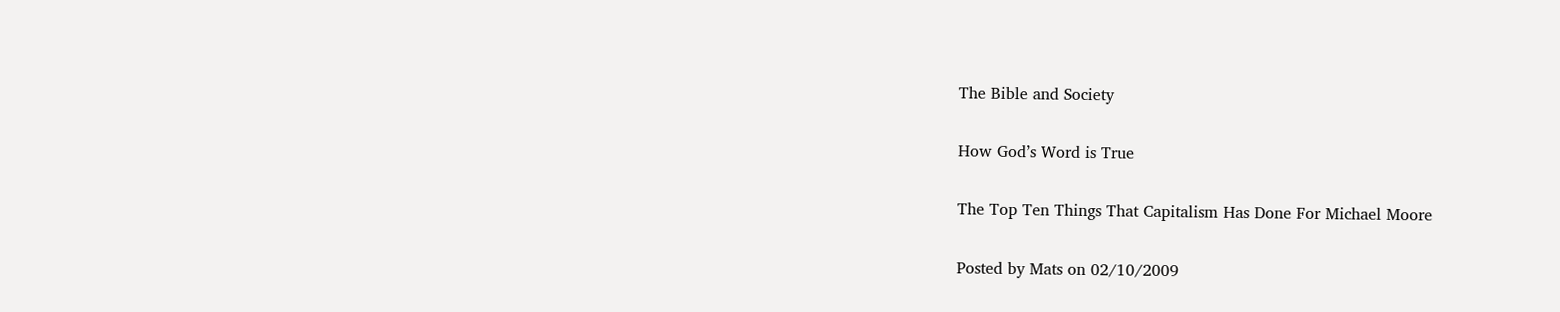The Bible and Society

How God’s Word is True

The Top Ten Things That Capitalism Has Done For Michael Moore

Posted by Mats on 02/10/2009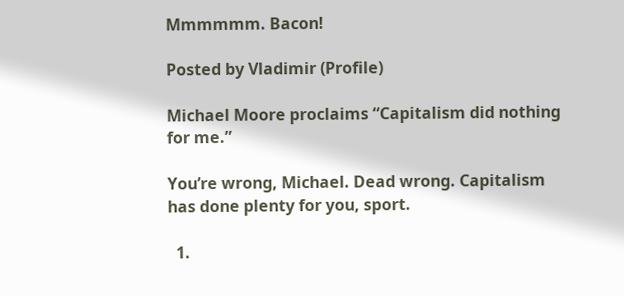Mmmmmm. Bacon!

Posted by Vladimir (Profile)

Michael Moore proclaims “Capitalism did nothing for me.”

You’re wrong, Michael. Dead wrong. Capitalism has done plenty for you, sport.

  1.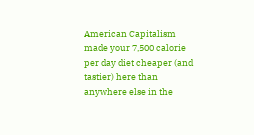American Capitalism made your 7,500 calorie per day diet cheaper (and tastier) here than anywhere else in the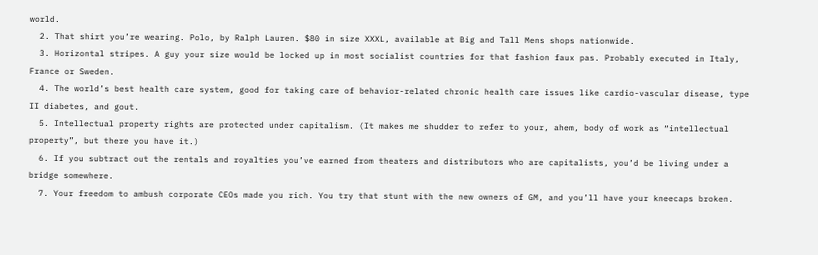world.
  2. That shirt you’re wearing. Polo, by Ralph Lauren. $80 in size XXXL, available at Big and Tall Mens shops nationwide.
  3. Horizontal stripes. A guy your size would be locked up in most socialist countries for that fashion faux pas. Probably executed in Italy, France or Sweden.
  4. The world’s best health care system, good for taking care of behavior-related chronic health care issues like cardio-vascular disease, type II diabetes, and gout.
  5. Intellectual property rights are protected under capitalism. (It makes me shudder to refer to your, ahem, body of work as “intellectual property”, but there you have it.)
  6. If you subtract out the rentals and royalties you’ve earned from theaters and distributors who are capitalists, you’d be living under a bridge somewhere.
  7. Your freedom to ambush corporate CEOs made you rich. You try that stunt with the new owners of GM, and you’ll have your kneecaps broken.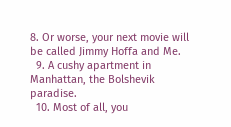8. Or worse, your next movie will be called Jimmy Hoffa and Me.
  9. A cushy apartment in Manhattan, the Bolshevik paradise.
  10. Most of all, you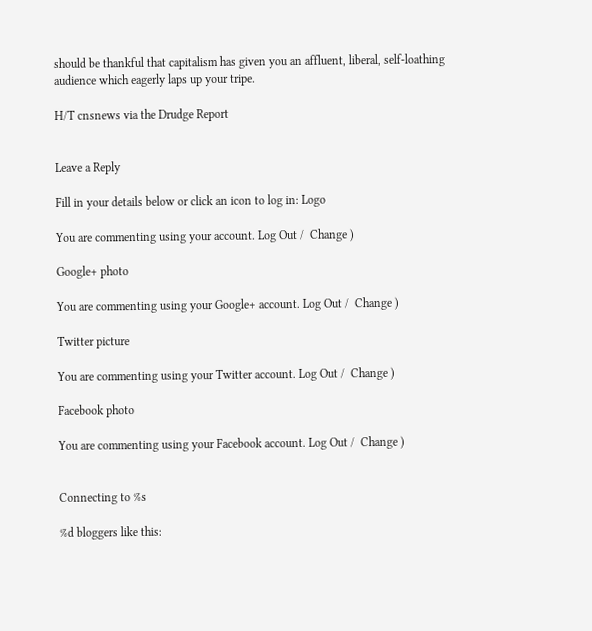should be thankful that capitalism has given you an affluent, liberal, self-loathing audience which eagerly laps up your tripe.

H/T cnsnews via the Drudge Report


Leave a Reply

Fill in your details below or click an icon to log in: Logo

You are commenting using your account. Log Out /  Change )

Google+ photo

You are commenting using your Google+ account. Log Out /  Change )

Twitter picture

You are commenting using your Twitter account. Log Out /  Change )

Facebook photo

You are commenting using your Facebook account. Log Out /  Change )


Connecting to %s

%d bloggers like this: